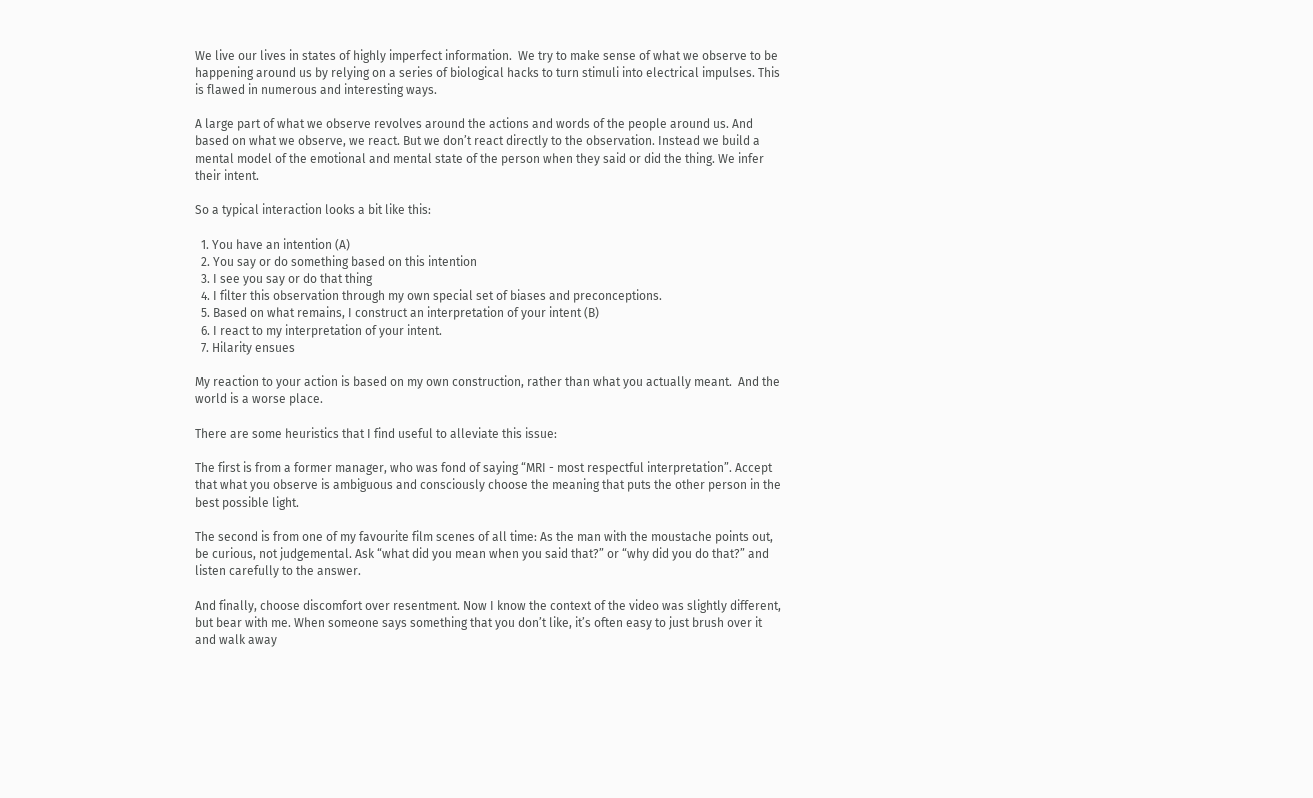We live our lives in states of highly imperfect information.  We try to make sense of what we observe to be happening around us by relying on a series of biological hacks to turn stimuli into electrical impulses. This is flawed in numerous and interesting ways.

A large part of what we observe revolves around the actions and words of the people around us. And based on what we observe, we react. But we don’t react directly to the observation. Instead we build a mental model of the emotional and mental state of the person when they said or did the thing. We infer their intent.

So a typical interaction looks a bit like this:

  1. You have an intention (A)
  2. You say or do something based on this intention
  3. I see you say or do that thing
  4. I filter this observation through my own special set of biases and preconceptions.
  5. Based on what remains, I construct an interpretation of your intent (B)
  6. I react to my interpretation of your intent.
  7. Hilarity ensues

My reaction to your action is based on my own construction, rather than what you actually meant.  And the world is a worse place.

There are some heuristics that I find useful to alleviate this issue:

The first is from a former manager, who was fond of saying “MRI - most respectful interpretation”. Accept that what you observe is ambiguous and consciously choose the meaning that puts the other person in the best possible light.

The second is from one of my favourite film scenes of all time: As the man with the moustache points out, be curious, not judgemental. Ask “what did you mean when you said that?” or “why did you do that?” and listen carefully to the answer.

And finally, choose discomfort over resentment. Now I know the context of the video was slightly different, but bear with me. When someone says something that you don’t like, it’s often easy to just brush over it and walk away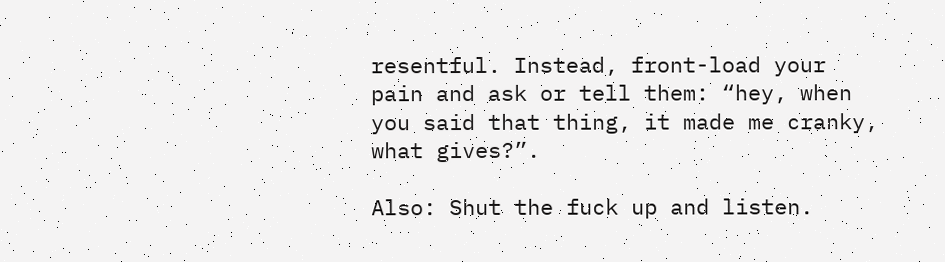resentful. Instead, front-load your pain and ask or tell them: “hey, when you said that thing, it made me cranky, what gives?”.

Also: Shut the fuck up and listen.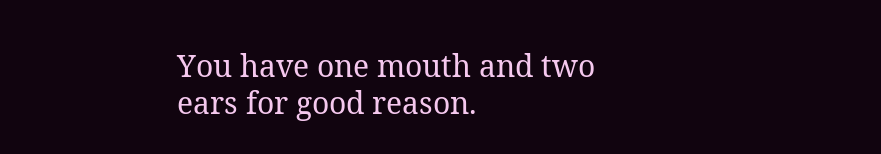You have one mouth and two ears for good reason.